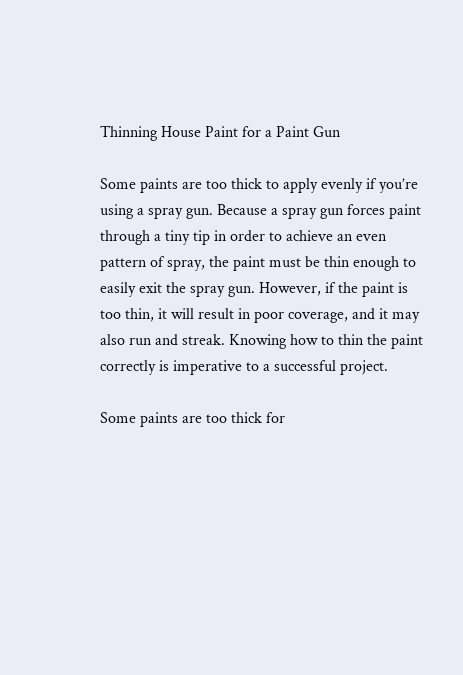Thinning House Paint for a Paint Gun

Some paints are too thick to apply evenly if you’re using a spray gun. Because a spray gun forces paint through a tiny tip in order to achieve an even pattern of spray, the paint must be thin enough to easily exit the spray gun. However, if the paint is too thin, it will result in poor coverage, and it may also run and streak. Knowing how to thin the paint correctly is imperative to a successful project.

Some paints are too thick for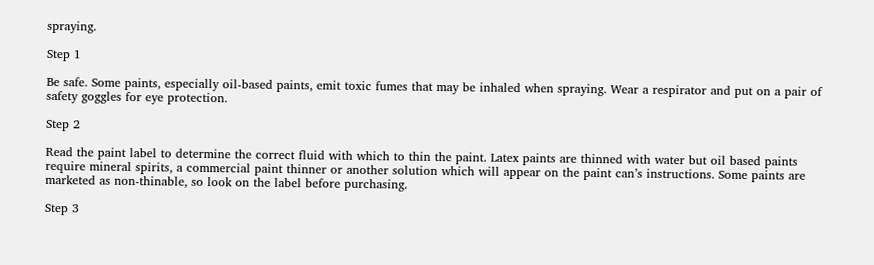spraying.

Step 1

Be safe. Some paints, especially oil-based paints, emit toxic fumes that may be inhaled when spraying. Wear a respirator and put on a pair of safety goggles for eye protection.

Step 2

Read the paint label to determine the correct fluid with which to thin the paint. Latex paints are thinned with water but oil based paints require mineral spirits, a commercial paint thinner or another solution which will appear on the paint can’s instructions. Some paints are marketed as non-thinable, so look on the label before purchasing.

Step 3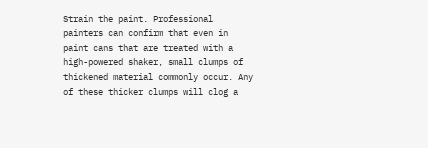Strain the paint. Professional painters can confirm that even in paint cans that are treated with a high-powered shaker, small clumps of thickened material commonly occur. Any of these thicker clumps will clog a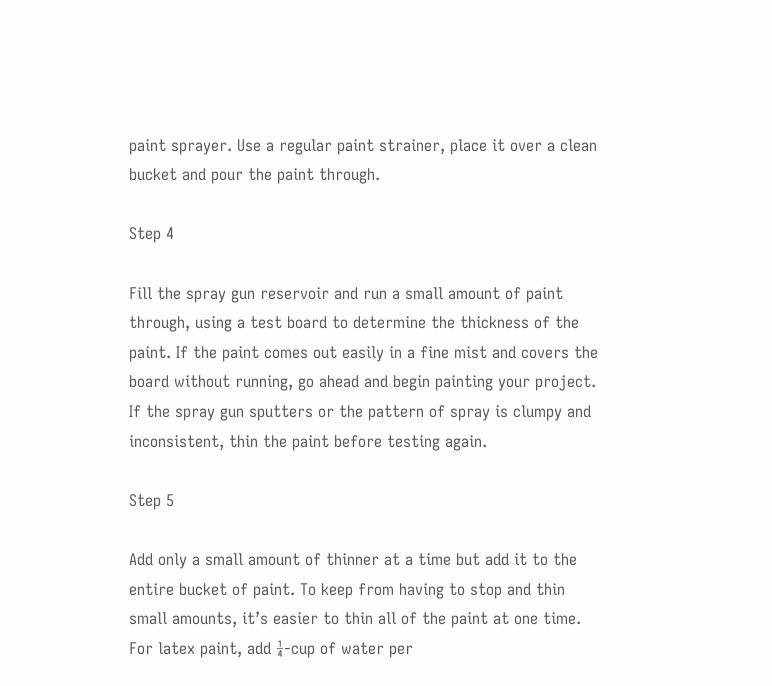paint sprayer. Use a regular paint strainer, place it over a clean bucket and pour the paint through.

Step 4

Fill the spray gun reservoir and run a small amount of paint through, using a test board to determine the thickness of the paint. If the paint comes out easily in a fine mist and covers the board without running, go ahead and begin painting your project. If the spray gun sputters or the pattern of spray is clumpy and inconsistent, thin the paint before testing again.

Step 5

Add only a small amount of thinner at a time but add it to the entire bucket of paint. To keep from having to stop and thin small amounts, it’s easier to thin all of the paint at one time. For latex paint, add ¼-cup of water per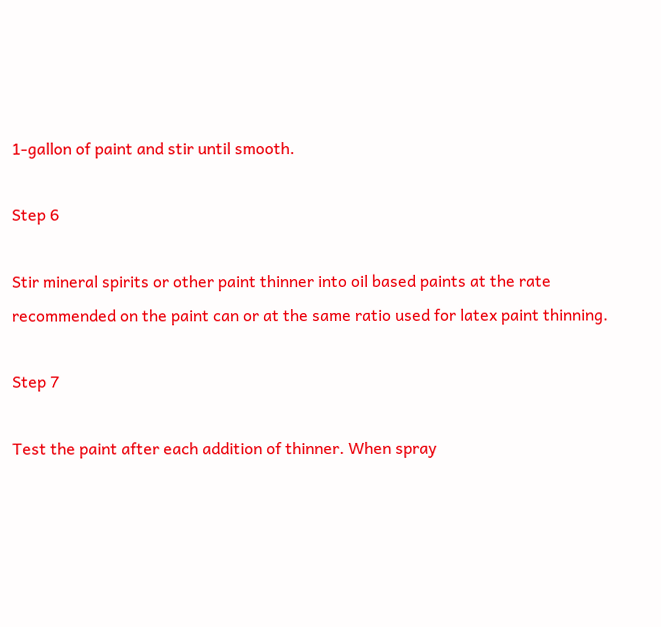1-gallon of paint and stir until smooth.

Step 6

Stir mineral spirits or other paint thinner into oil based paints at the rate recommended on the paint can or at the same ratio used for latex paint thinning.

Step 7

Test the paint after each addition of thinner. When spray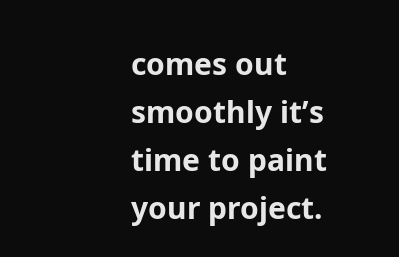comes out smoothly it’s time to paint your project.